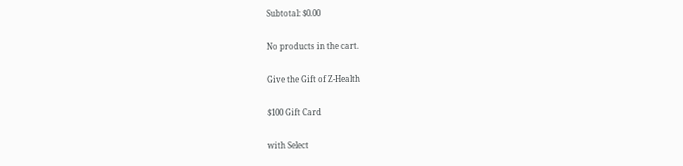Subtotal: $0.00

No products in the cart.

Give the Gift of Z-Health

$100 Gift Card

with Select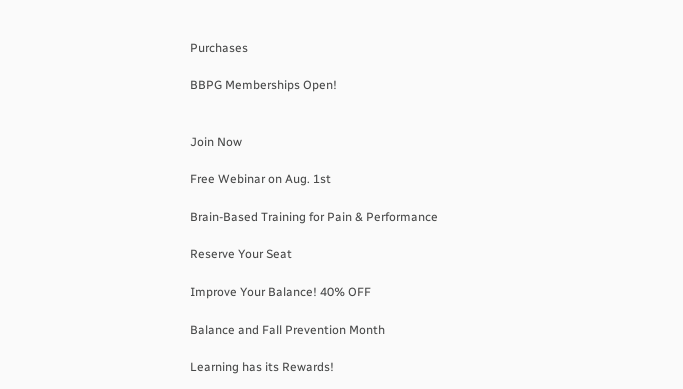Purchases

BBPG Memberships Open!


Join Now

Free Webinar on Aug. 1st

Brain-Based Training for Pain & Performance

Reserve Your Seat

Improve Your Balance! 40% OFF

Balance and Fall Prevention Month

Learning has its Rewards!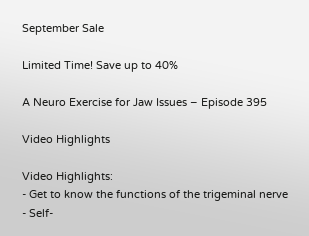September Sale

Limited Time! Save up to 40%

A Neuro Exercise for Jaw Issues – Episode 395

Video Highlights

Video Highlights:
- Get to know the functions of the trigeminal nerve
- Self-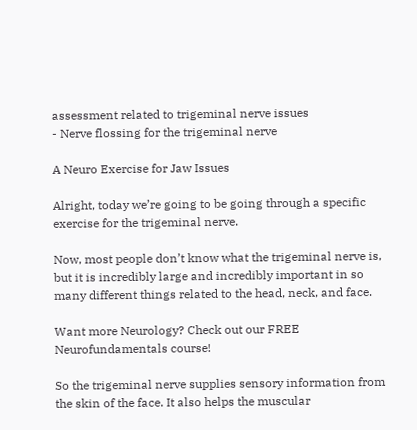assessment related to trigeminal nerve issues
- Nerve flossing for the trigeminal nerve

A Neuro Exercise for Jaw Issues

Alright, today we’re going to be going through a specific exercise for the trigeminal nerve.

Now, most people don’t know what the trigeminal nerve is, but it is incredibly large and incredibly important in so many different things related to the head, neck, and face.

Want more Neurology? Check out our FREE Neurofundamentals course!

So the trigeminal nerve supplies sensory information from the skin of the face. It also helps the muscular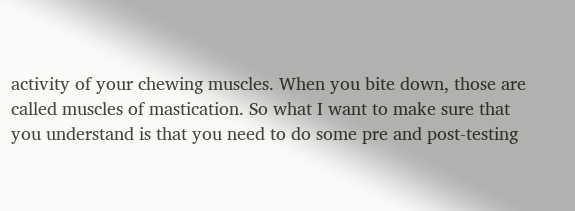activity of your chewing muscles. When you bite down, those are called muscles of mastication. So what I want to make sure that you understand is that you need to do some pre and post-testing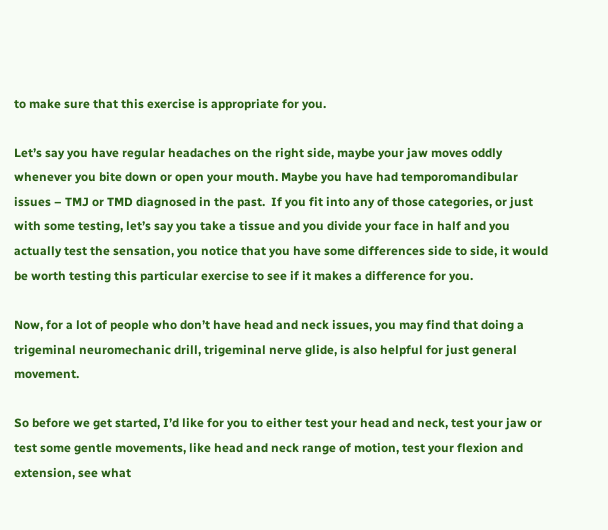to make sure that this exercise is appropriate for you.

Let’s say you have regular headaches on the right side, maybe your jaw moves oddly whenever you bite down or open your mouth. Maybe you have had temporomandibular issues – TMJ or TMD diagnosed in the past.  If you fit into any of those categories, or just with some testing, let’s say you take a tissue and you divide your face in half and you actually test the sensation, you notice that you have some differences side to side, it would be worth testing this particular exercise to see if it makes a difference for you.

Now, for a lot of people who don’t have head and neck issues, you may find that doing a trigeminal neuromechanic drill, trigeminal nerve glide, is also helpful for just general movement.

So before we get started, I’d like for you to either test your head and neck, test your jaw or test some gentle movements, like head and neck range of motion, test your flexion and extension, see what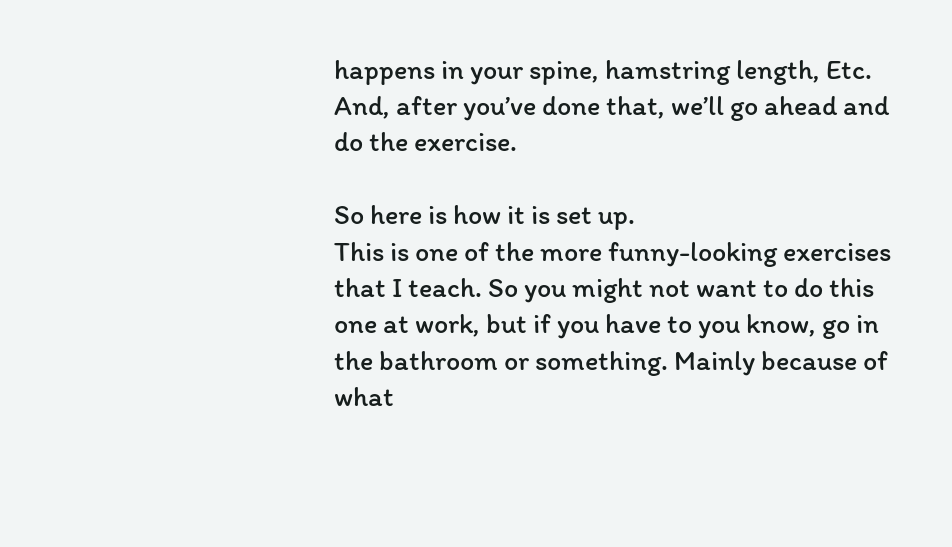happens in your spine, hamstring length, Etc.
And, after you’ve done that, we’ll go ahead and do the exercise.

So here is how it is set up.
This is one of the more funny-looking exercises that I teach. So you might not want to do this one at work, but if you have to you know, go in the bathroom or something. Mainly because of what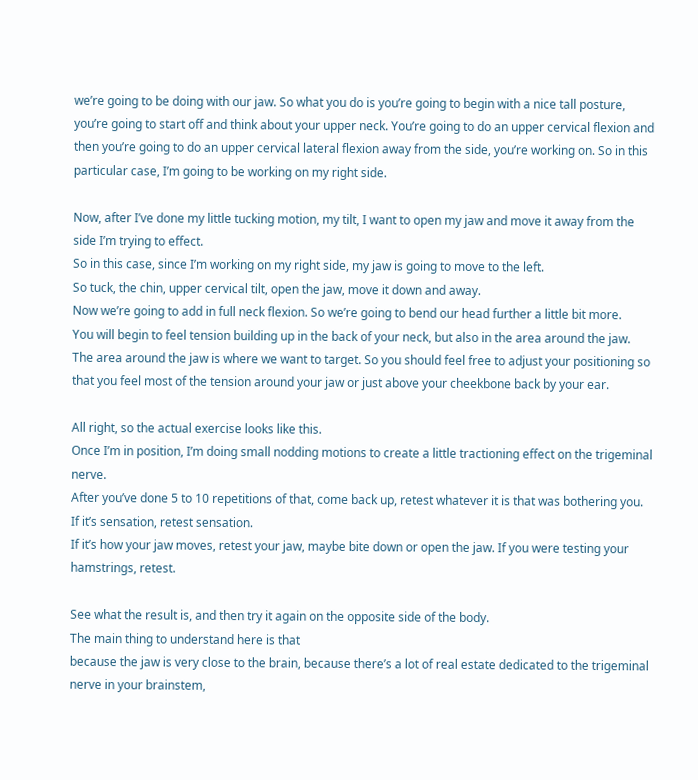we’re going to be doing with our jaw. So what you do is you’re going to begin with a nice tall posture, you’re going to start off and think about your upper neck. You’re going to do an upper cervical flexion and then you’re going to do an upper cervical lateral flexion away from the side, you’re working on. So in this particular case, I’m going to be working on my right side.

Now, after I’ve done my little tucking motion, my tilt, I want to open my jaw and move it away from the side I’m trying to effect.
So in this case, since I’m working on my right side, my jaw is going to move to the left.
So tuck, the chin, upper cervical tilt, open the jaw, move it down and away.
Now we’re going to add in full neck flexion. So we’re going to bend our head further a little bit more.
You will begin to feel tension building up in the back of your neck, but also in the area around the jaw.
The area around the jaw is where we want to target. So you should feel free to adjust your positioning so that you feel most of the tension around your jaw or just above your cheekbone back by your ear.

All right, so the actual exercise looks like this.
Once I’m in position, I’m doing small nodding motions to create a little tractioning effect on the trigeminal nerve.
After you’ve done 5 to 10 repetitions of that, come back up, retest whatever it is that was bothering you. If it’s sensation, retest sensation.
If it’s how your jaw moves, retest your jaw, maybe bite down or open the jaw. If you were testing your hamstrings, retest.

See what the result is, and then try it again on the opposite side of the body.
The main thing to understand here is that
because the jaw is very close to the brain, because there’s a lot of real estate dedicated to the trigeminal nerve in your brainstem,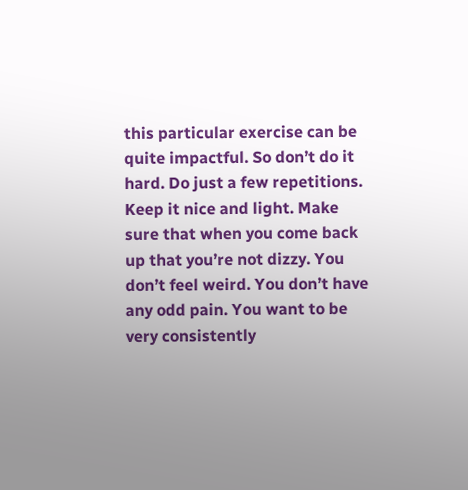this particular exercise can be quite impactful. So don’t do it hard. Do just a few repetitions. Keep it nice and light. Make sure that when you come back up that you’re not dizzy. You don’t feel weird. You don’t have any odd pain. You want to be very consistently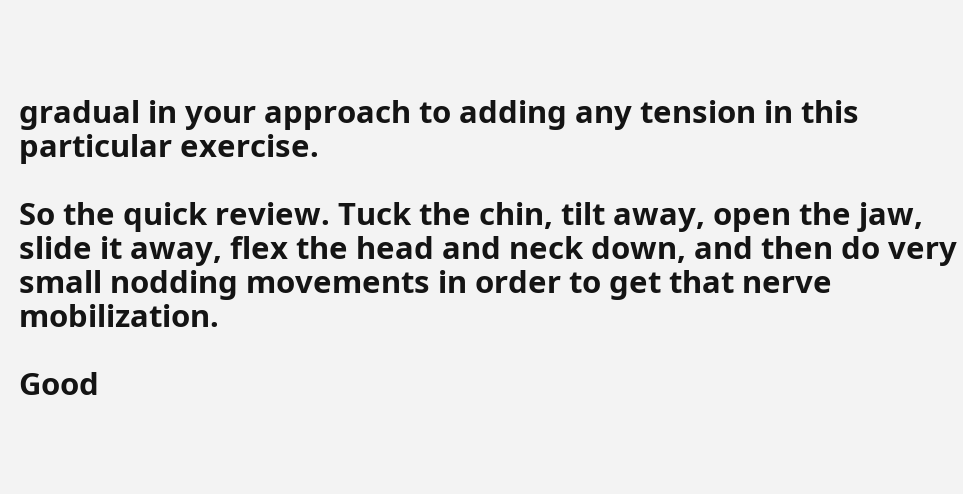gradual in your approach to adding any tension in this particular exercise.

So the quick review. Tuck the chin, tilt away, open the jaw, slide it away, flex the head and neck down, and then do very small nodding movements in order to get that nerve mobilization.

Good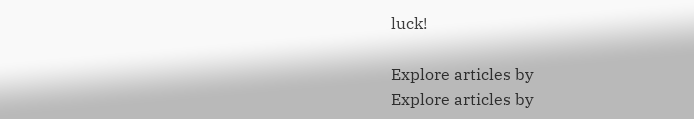luck!

Explore articles by
Explore articles by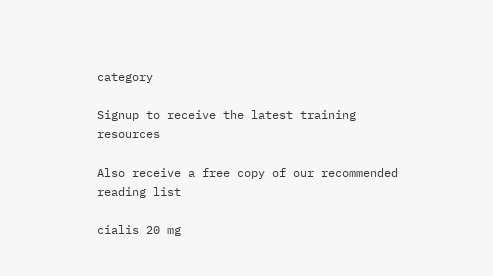category

Signup to receive the latest training resources

Also receive a free copy of our recommended reading list

cialis 20 mg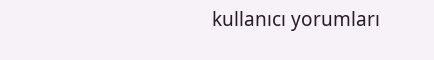kullanıcı yorumları